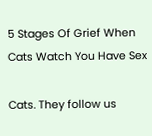5 Stages Of Grief When Cats Watch You Have Sex

Cats. They follow us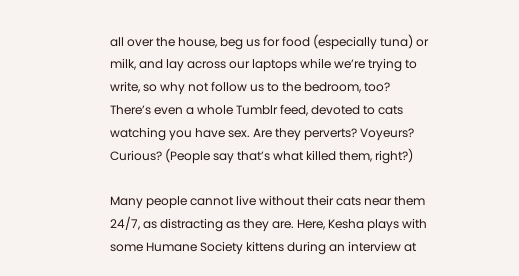all over the house, beg us for food (especially tuna) or milk, and lay across our laptops while we’re trying to write, so why not follow us to the bedroom, too? There’s even a whole Tumblr feed, devoted to cats watching you have sex. Are they perverts? Voyeurs? Curious? (People say that’s what killed them, right?)

Many people cannot live without their cats near them 24/7, as distracting as they are. Here, Kesha plays with some Humane Society kittens during an interview at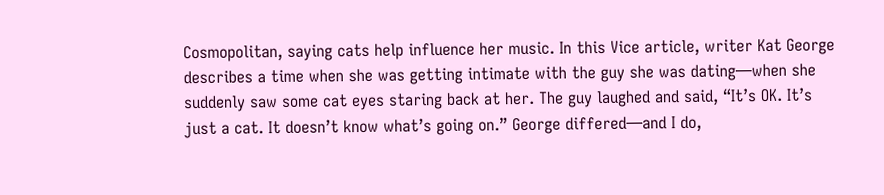Cosmopolitan, saying cats help influence her music. In this Vice article, writer Kat George describes a time when she was getting intimate with the guy she was dating—when she suddenly saw some cat eyes staring back at her. The guy laughed and said, “It’s OK. It’s just a cat. It doesn’t know what’s going on.” George differed—and I do,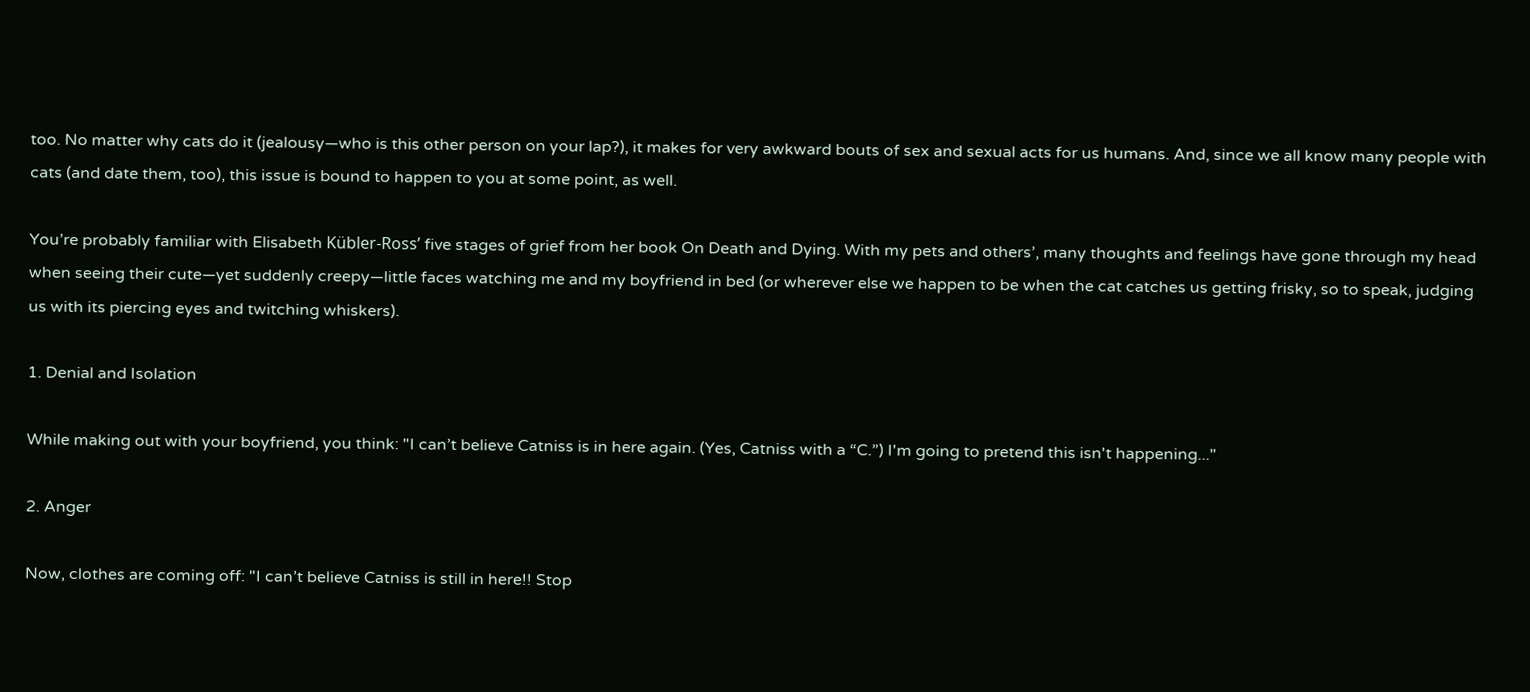too. No matter why cats do it (jealousy—who is this other person on your lap?), it makes for very awkward bouts of sex and sexual acts for us humans. And, since we all know many people with cats (and date them, too), this issue is bound to happen to you at some point, as well.

You’re probably familiar with Elisabeth Kübler-Ross’ five stages of grief from her book On Death and Dying. With my pets and others’, many thoughts and feelings have gone through my head when seeing their cute—yet suddenly creepy—little faces watching me and my boyfriend in bed (or wherever else we happen to be when the cat catches us getting frisky, so to speak, judging us with its piercing eyes and twitching whiskers).

1. Denial and Isolation

While making out with your boyfriend, you think: "I can’t believe Catniss is in here again. (Yes, Catniss with a “C.”) I'm going to pretend this isn't happening..."

2. Anger

Now, clothes are coming off: "I can’t believe Catniss is still in here!! Stop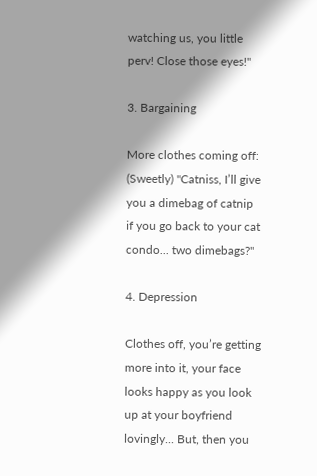watching us, you little perv! Close those eyes!"

3. Bargaining

More clothes coming off: (Sweetly) "Catniss, I’ll give you a dimebag of catnip if you go back to your cat condo... two dimebags?"

4. Depression

Clothes off, you’re getting more into it, your face looks happy as you look up at your boyfriend lovingly... But, then you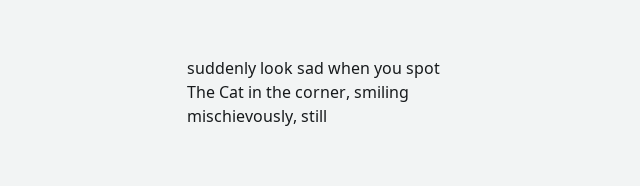suddenly look sad when you spot The Cat in the corner, smiling mischievously, still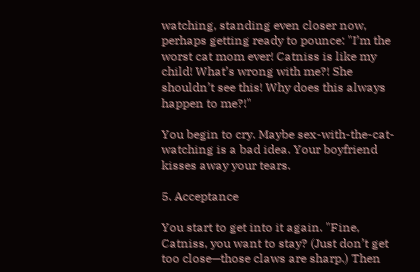watching, standing even closer now, perhaps getting ready to pounce: "I’m the worst cat mom ever! Catniss is like my child! What’s wrong with me?! She shouldn’t see this! Why does this always happen to me?!"

You begin to cry. Maybe sex-with-the-cat-watching is a bad idea. Your boyfriend kisses away your tears.

5. Acceptance

You start to get into it again. "Fine, Catniss, you want to stay? (Just don’t get too close—those claws are sharp.) Then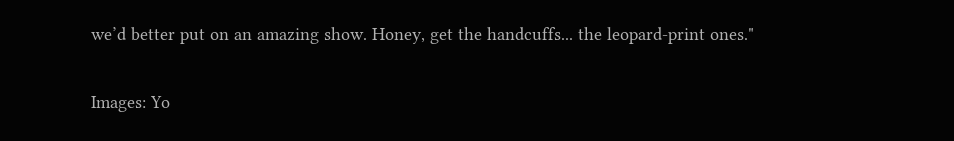we’d better put on an amazing show. Honey, get the handcuffs... the leopard-print ones."

Images: Yo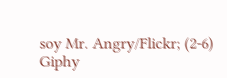soy Mr. Angry/Flickr; (2-6) Giphy